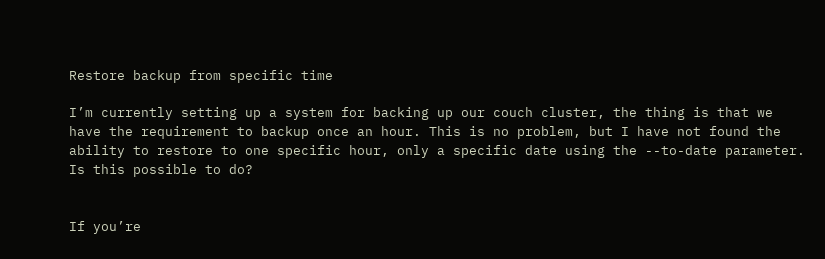Restore backup from specific time

I’m currently setting up a system for backing up our couch cluster, the thing is that we have the requirement to backup once an hour. This is no problem, but I have not found the ability to restore to one specific hour, only a specific date using the --to-date parameter. Is this possible to do?


If you’re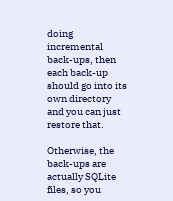doing incremental back-ups, then each back-up should go into its own directory and you can just restore that.

Otherwise, the back-ups are actually SQLite files, so you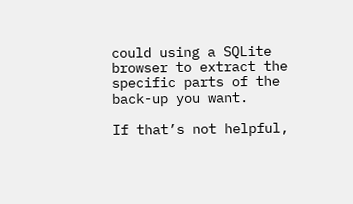could using a SQLite browser to extract the specific parts of the back-up you want.

If that’s not helpful,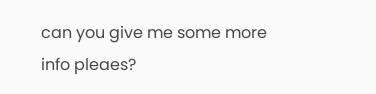can you give me some more info pleaes?